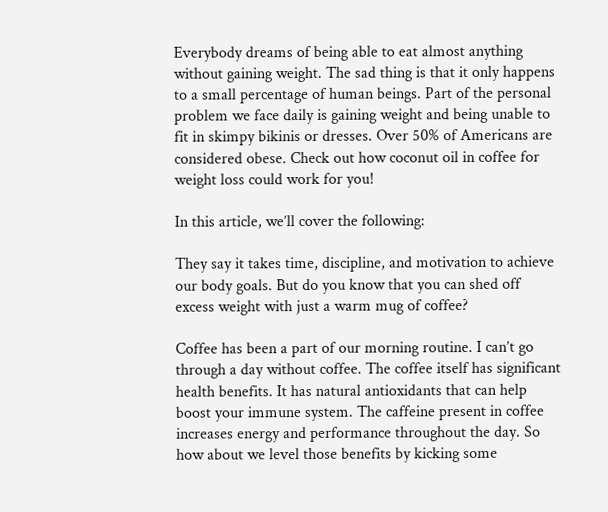Everybody dreams of being able to eat almost anything without gaining weight. The sad thing is that it only happens to a small percentage of human beings. Part of the personal problem we face daily is gaining weight and being unable to fit in skimpy bikinis or dresses. Over 50% of Americans are considered obese. Check out how coconut oil in coffee for weight loss could work for you!

In this article, we’ll cover the following:

They say it takes time, discipline, and motivation to achieve our body goals. But do you know that you can shed off excess weight with just a warm mug of coffee?

Coffee has been a part of our morning routine. I can’t go through a day without coffee. The coffee itself has significant health benefits. It has natural antioxidants that can help boost your immune system. The caffeine present in coffee increases energy and performance throughout the day. So how about we level those benefits by kicking some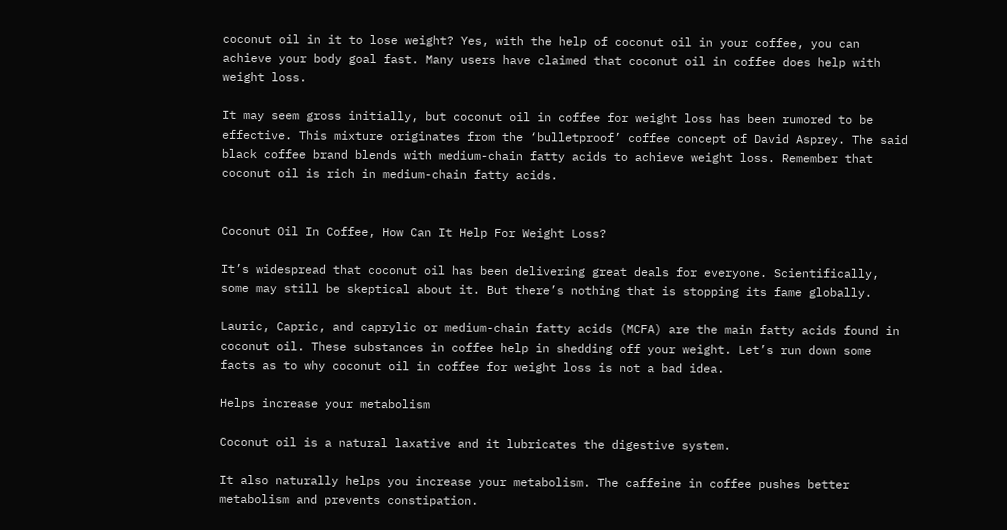coconut oil in it to lose weight? Yes, with the help of coconut oil in your coffee, you can achieve your body goal fast. Many users have claimed that coconut oil in coffee does help with weight loss.

It may seem gross initially, but coconut oil in coffee for weight loss has been rumored to be effective. This mixture originates from the ‘bulletproof’ coffee concept of David Asprey. The said black coffee brand blends with medium-chain fatty acids to achieve weight loss. Remember that coconut oil is rich in medium-chain fatty acids.


Coconut Oil In Coffee, How Can It Help For Weight Loss?

It’s widespread that coconut oil has been delivering great deals for everyone. Scientifically, some may still be skeptical about it. But there’s nothing that is stopping its fame globally.

Lauric, Capric, and caprylic or medium-chain fatty acids (MCFA) are the main fatty acids found in coconut oil. These substances in coffee help in shedding off your weight. Let’s run down some facts as to why coconut oil in coffee for weight loss is not a bad idea.

Helps increase your metabolism

Coconut oil is a natural laxative and it lubricates the digestive system.

It also naturally helps you increase your metabolism. The caffeine in coffee pushes better metabolism and prevents constipation.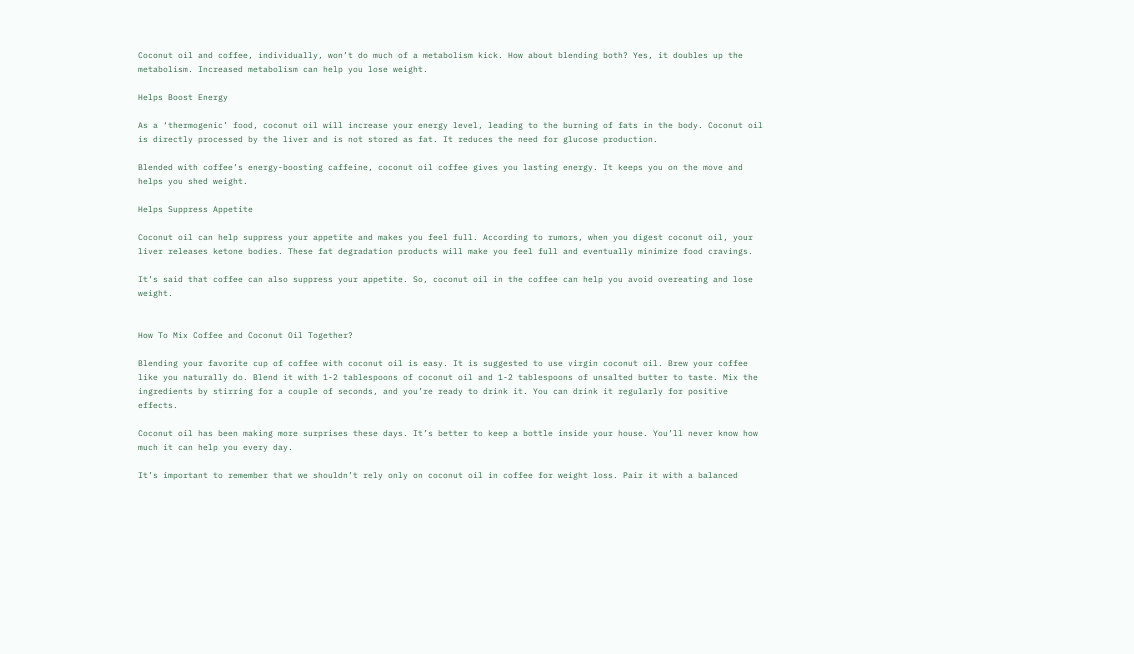Coconut oil and coffee, individually, won’t do much of a metabolism kick. How about blending both? Yes, it doubles up the metabolism. Increased metabolism can help you lose weight.

Helps Boost Energy

As a ‘thermogenic’ food, coconut oil will increase your energy level, leading to the burning of fats in the body. Coconut oil is directly processed by the liver and is not stored as fat. It reduces the need for glucose production.

Blended with coffee’s energy-boosting caffeine, coconut oil coffee gives you lasting energy. It keeps you on the move and helps you shed weight.

Helps Suppress Appetite

Coconut oil can help suppress your appetite and makes you feel full. According to rumors, when you digest coconut oil, your liver releases ketone bodies. These fat degradation products will make you feel full and eventually minimize food cravings.

It’s said that coffee can also suppress your appetite. So, coconut oil in the coffee can help you avoid overeating and lose weight.


How To Mix Coffee and Coconut Oil Together?

Blending your favorite cup of coffee with coconut oil is easy. It is suggested to use virgin coconut oil. Brew your coffee like you naturally do. Blend it with 1-2 tablespoons of coconut oil and 1-2 tablespoons of unsalted butter to taste. Mix the ingredients by stirring for a couple of seconds, and you’re ready to drink it. You can drink it regularly for positive effects.

Coconut oil has been making more surprises these days. It’s better to keep a bottle inside your house. You’ll never know how much it can help you every day.

It’s important to remember that we shouldn’t rely only on coconut oil in coffee for weight loss. Pair it with a balanced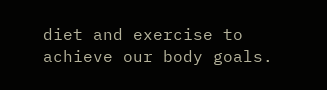diet and exercise to achieve our body goals.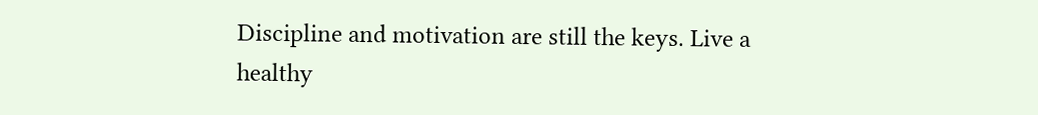Discipline and motivation are still the keys. Live a healthy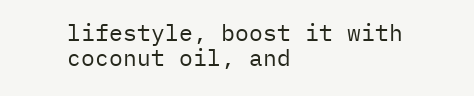lifestyle, boost it with coconut oil, and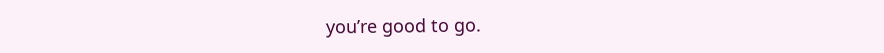you’re good to go.